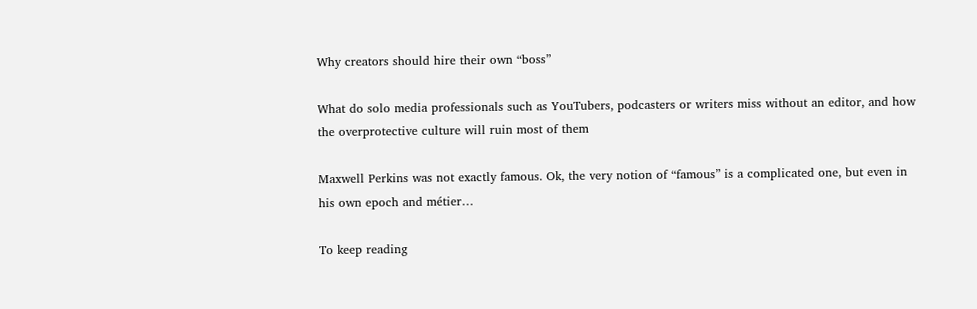Why creators should hire their own “boss”

What do solo media professionals such as YouTubers, podcasters or writers miss without an editor, and how the overprotective culture will ruin most of them

Maxwell Perkins was not exactly famous. Ok, the very notion of “famous” is a complicated one, but even in his own epoch and métier…

To keep reading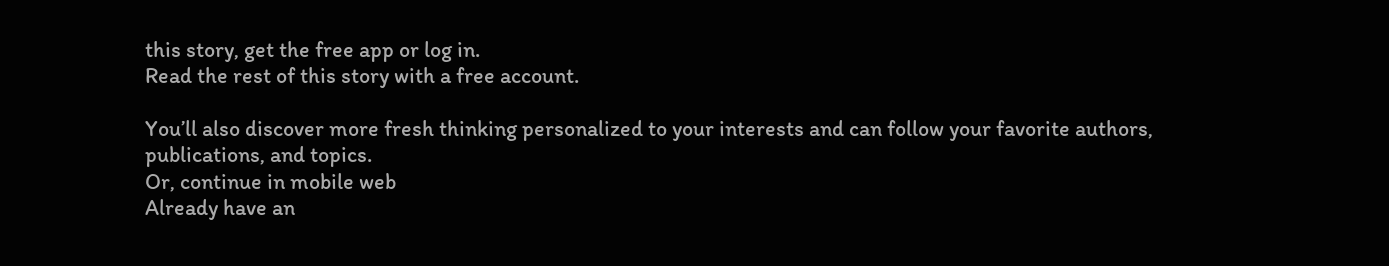this story, get the free app or log in.
Read the rest of this story with a free account.

You’ll also discover more fresh thinking personalized to your interests and can follow your favorite authors, publications, and topics.
Or, continue in mobile web
Already have an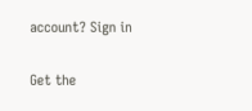account? Sign in

Get the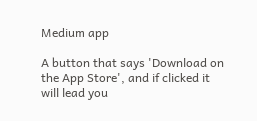Medium app

A button that says 'Download on the App Store', and if clicked it will lead you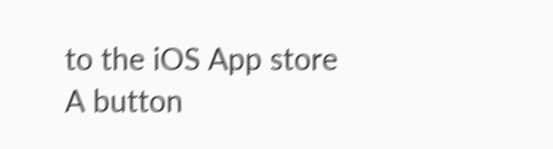to the iOS App store
A button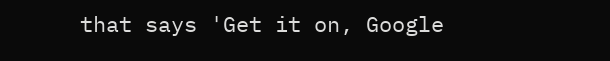that says 'Get it on, Google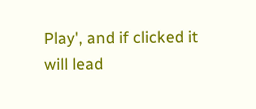Play', and if clicked it will lead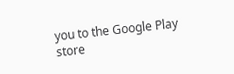you to the Google Play store